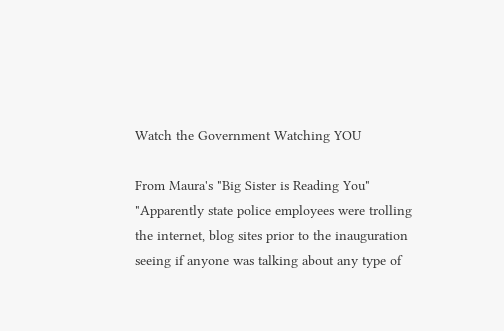Watch the Government Watching YOU

From Maura's "Big Sister is Reading You"
"Apparently state police employees were trolling the internet, blog sites prior to the inauguration seeing if anyone was talking about any type of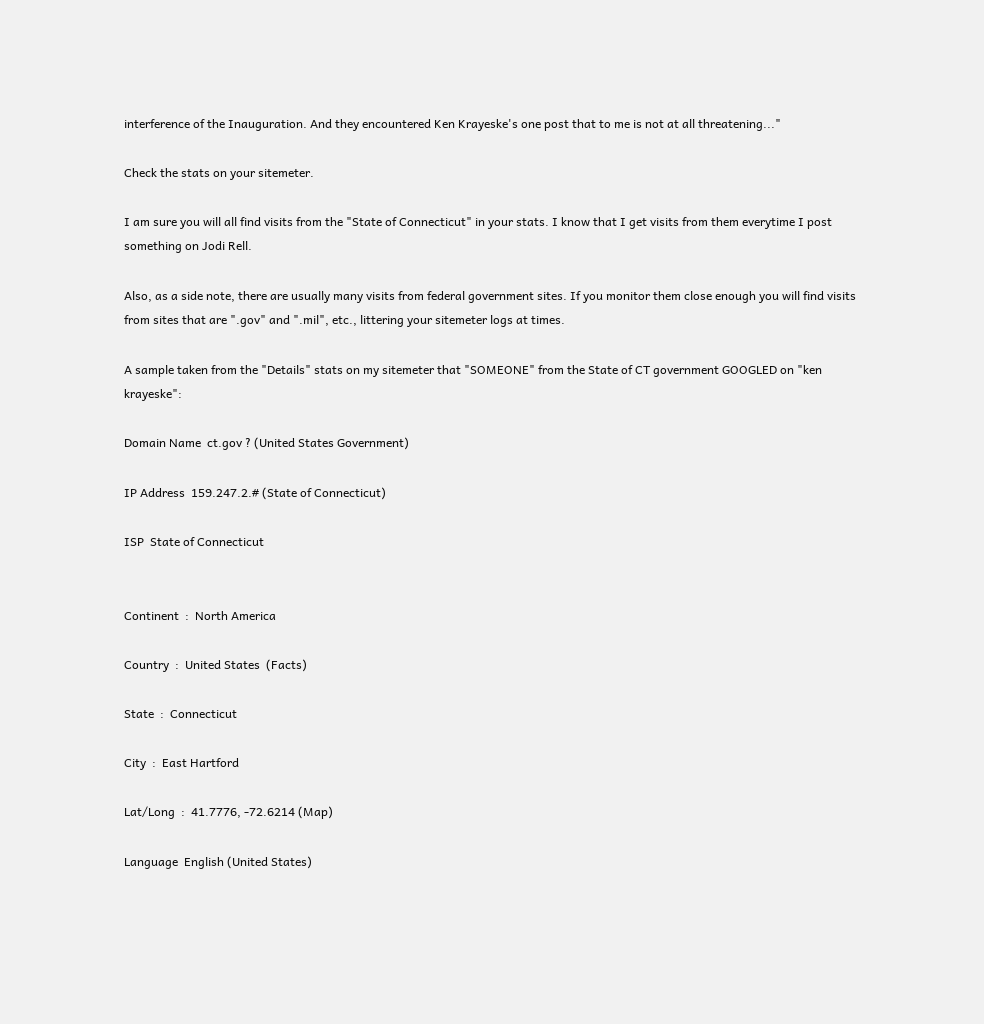interference of the Inauguration. And they encountered Ken Krayeske's one post that to me is not at all threatening..."

Check the stats on your sitemeter.

I am sure you will all find visits from the "State of Connecticut" in your stats. I know that I get visits from them everytime I post something on Jodi Rell.

Also, as a side note, there are usually many visits from federal government sites. If you monitor them close enough you will find visits from sites that are ".gov" and ".mil", etc., littering your sitemeter logs at times.

A sample taken from the "Details" stats on my sitemeter that "SOMEONE" from the State of CT government GOOGLED on "ken krayeske":

Domain Name  ct.gov ? (United States Government)

IP Address  159.247.2.# (State of Connecticut)

ISP  State of Connecticut


Continent  :  North America

Country  :  United States  (Facts)

State  :  Connecticut

City  :  East Hartford

Lat/Long  :  41.7776, -72.6214 (Map)

Language  English (United States)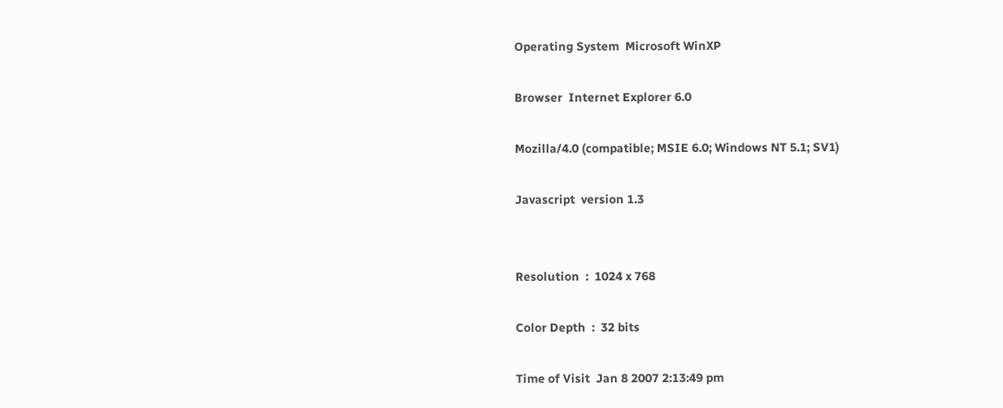Operating System  Microsoft WinXP

Browser  Internet Explorer 6.0

Mozilla/4.0 (compatible; MSIE 6.0; Windows NT 5.1; SV1)

Javascript  version 1.3


Resolution  :  1024 x 768

Color Depth  :  32 bits

Time of Visit  Jan 8 2007 2:13:49 pm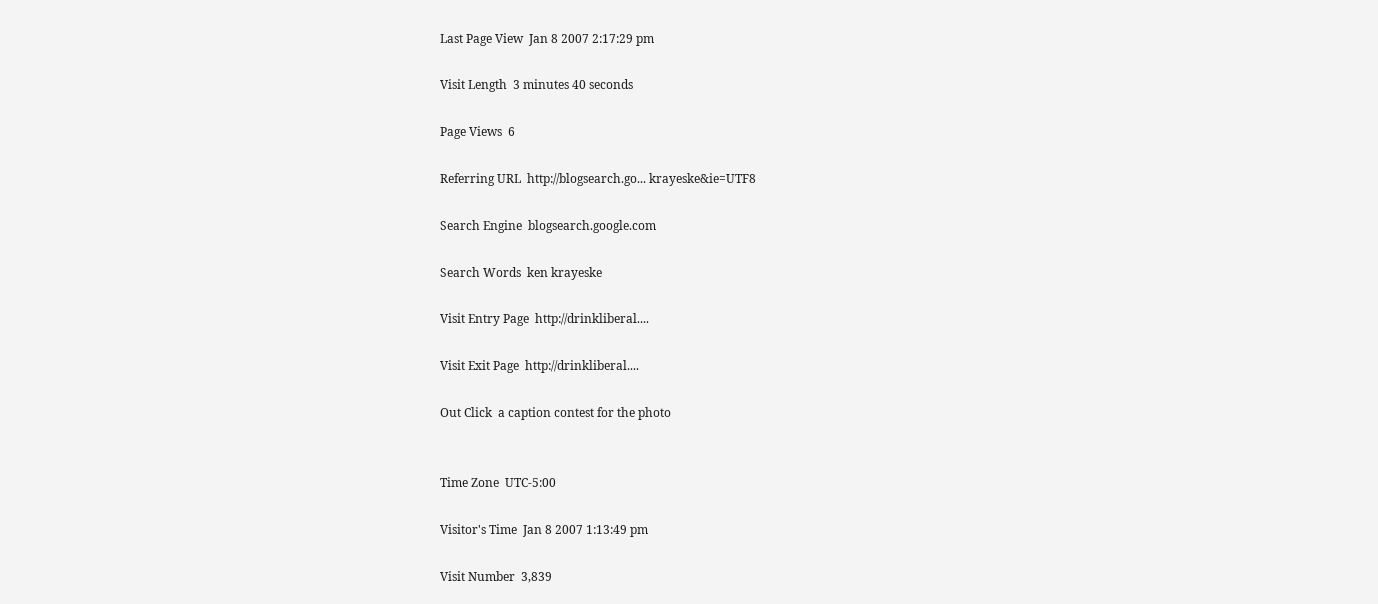Last Page View  Jan 8 2007 2:17:29 pm

Visit Length  3 minutes 40 seconds

Page Views  6

Referring URL  http://blogsearch.go... krayeske&ie=UTF8

Search Engine  blogsearch.google.com

Search Words  ken krayeske

Visit Entry Page  http://drinkliberal....

Visit Exit Page  http://drinkliberal....

Out Click  a caption contest for the photo


Time Zone  UTC-5:00

Visitor's Time  Jan 8 2007 1:13:49 pm

Visit Number  3,839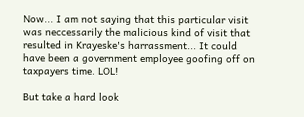Now... I am not saying that this particular visit was neccessarily the malicious kind of visit that resulted in Krayeske's harrassment... It could have been a government employee goofing off on taxpayers time. LOL!

But take a hard look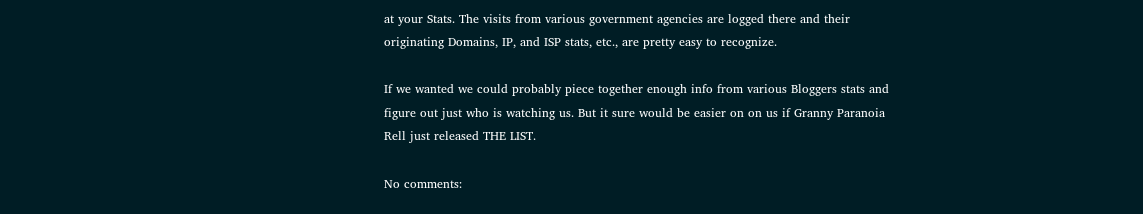at your Stats. The visits from various government agencies are logged there and their originating Domains, IP, and ISP stats, etc., are pretty easy to recognize.

If we wanted we could probably piece together enough info from various Bloggers stats and figure out just who is watching us. But it sure would be easier on on us if Granny Paranoia Rell just released THE LIST.

No comments: